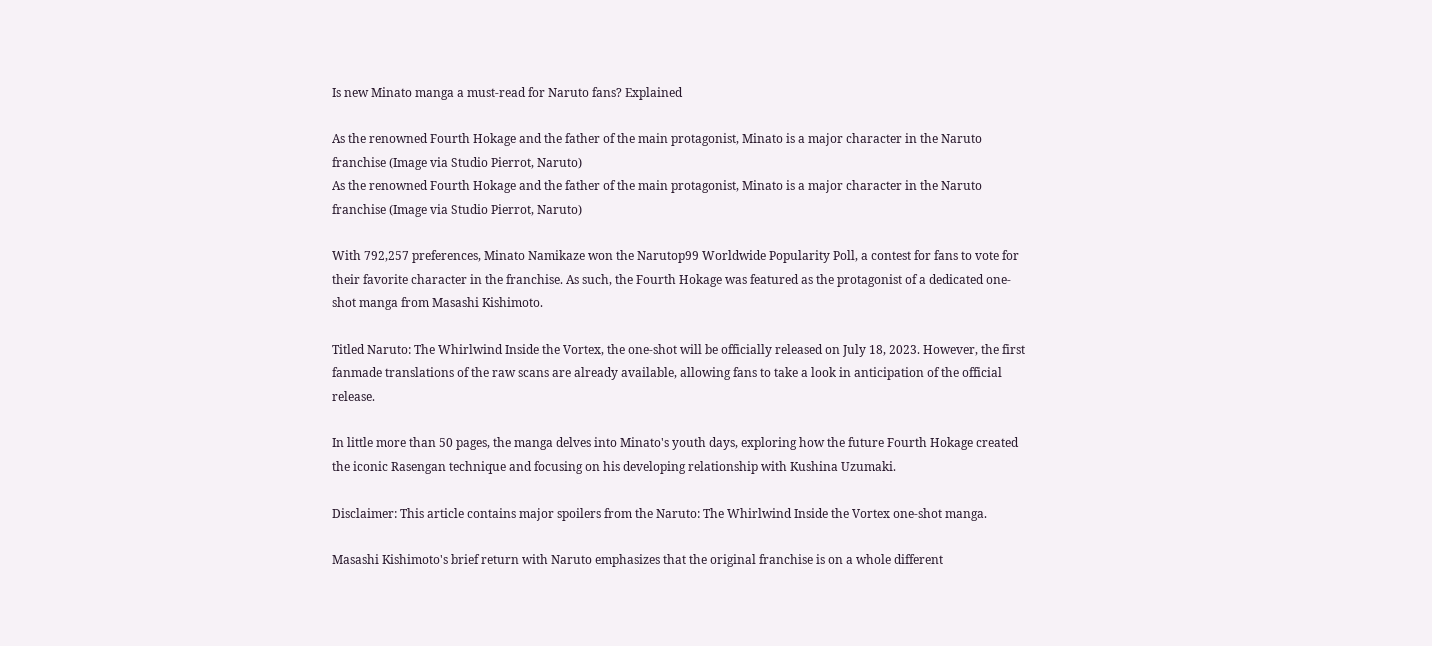Is new Minato manga a must-read for Naruto fans? Explained

As the renowned Fourth Hokage and the father of the main protagonist, Minato is a major character in the Naruto franchise (Image via Studio Pierrot, Naruto)
As the renowned Fourth Hokage and the father of the main protagonist, Minato is a major character in the Naruto franchise (Image via Studio Pierrot, Naruto)

With 792,257 preferences, Minato Namikaze won the Narutop99 Worldwide Popularity Poll, a contest for fans to vote for their favorite character in the franchise. As such, the Fourth Hokage was featured as the protagonist of a dedicated one-shot manga from Masashi Kishimoto.

Titled Naruto: The Whirlwind Inside the Vortex, the one-shot will be officially released on July 18, 2023. However, the first fanmade translations of the raw scans are already available, allowing fans to take a look in anticipation of the official release.

In little more than 50 pages, the manga delves into Minato's youth days, exploring how the future Fourth Hokage created the iconic Rasengan technique and focusing on his developing relationship with Kushina Uzumaki.

Disclaimer: This article contains major spoilers from the Naruto: The Whirlwind Inside the Vortex one-shot manga.

Masashi Kishimoto's brief return with Naruto emphasizes that the original franchise is on a whole different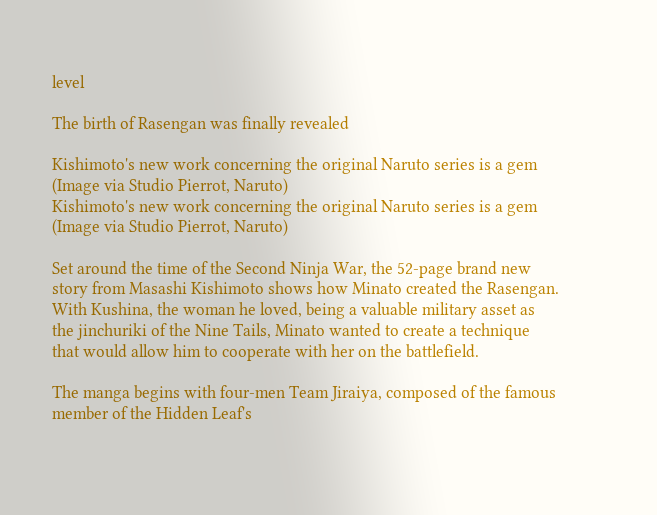level

The birth of Rasengan was finally revealed

Kishimoto's new work concerning the original Naruto series is a gem (Image via Studio Pierrot, Naruto)
Kishimoto's new work concerning the original Naruto series is a gem (Image via Studio Pierrot, Naruto)

Set around the time of the Second Ninja War, the 52-page brand new story from Masashi Kishimoto shows how Minato created the Rasengan. With Kushina, the woman he loved, being a valuable military asset as the jinchuriki of the Nine Tails, Minato wanted to create a technique that would allow him to cooperate with her on the battlefield.

The manga begins with four-men Team Jiraiya, composed of the famous member of the Hidden Leaf's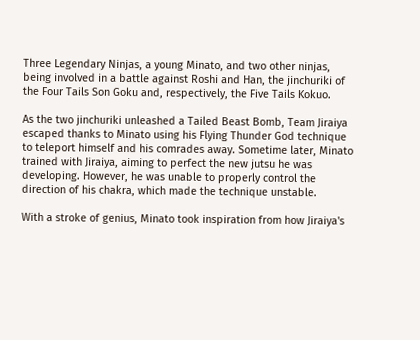Three Legendary Ninjas, a young Minato, and two other ninjas, being involved in a battle against Roshi and Han, the jinchuriki of the Four Tails Son Goku and, respectively, the Five Tails Kokuo.

As the two jinchuriki unleashed a Tailed Beast Bomb, Team Jiraiya escaped thanks to Minato using his Flying Thunder God technique to teleport himself and his comrades away. Sometime later, Minato trained with Jiraiya, aiming to perfect the new jutsu he was developing. However, he was unable to properly control the direction of his chakra, which made the technique unstable.

With a stroke of genius, Minato took inspiration from how Jiraiya's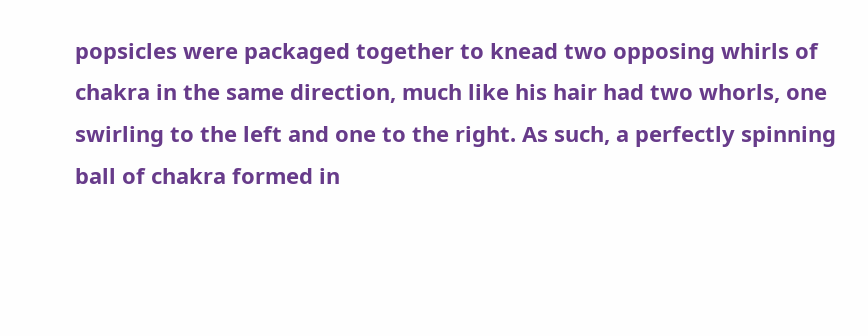popsicles were packaged together to knead two opposing whirls of chakra in the same direction, much like his hair had two whorls, one swirling to the left and one to the right. As such, a perfectly spinning ball of chakra formed in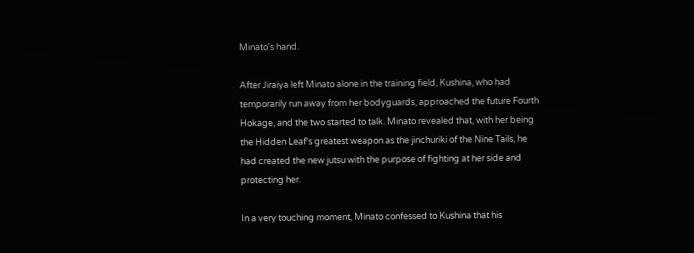Minato's hand.

After Jiraiya left Minato alone in the training field, Kushina, who had temporarily run away from her bodyguards, approached the future Fourth Hokage, and the two started to talk. Minato revealed that, with her being the Hidden Leaf's greatest weapon as the jinchuriki of the Nine Tails, he had created the new jutsu with the purpose of fighting at her side and protecting her.

In a very touching moment, Minato confessed to Kushina that his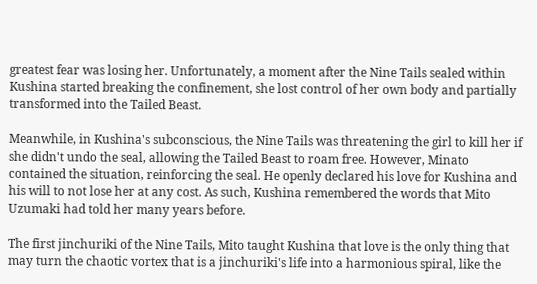greatest fear was losing her. Unfortunately, a moment after the Nine Tails sealed within Kushina started breaking the confinement, she lost control of her own body and partially transformed into the Tailed Beast.

Meanwhile, in Kushina's subconscious, the Nine Tails was threatening the girl to kill her if she didn't undo the seal, allowing the Tailed Beast to roam free. However, Minato contained the situation, reinforcing the seal. He openly declared his love for Kushina and his will to not lose her at any cost. As such, Kushina remembered the words that Mito Uzumaki had told her many years before.

The first jinchuriki of the Nine Tails, Mito taught Kushina that love is the only thing that may turn the chaotic vortex that is a jinchuriki's life into a harmonious spiral, like the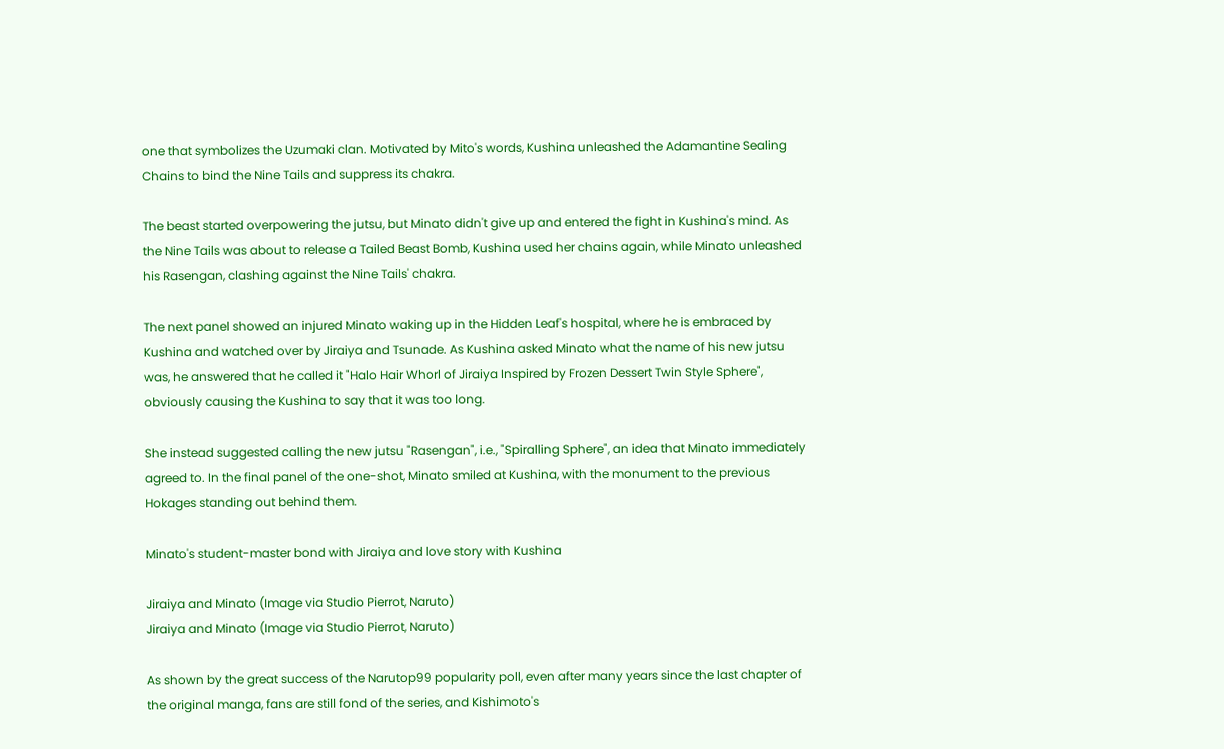one that symbolizes the Uzumaki clan. Motivated by Mito's words, Kushina unleashed the Adamantine Sealing Chains to bind the Nine Tails and suppress its chakra.

The beast started overpowering the jutsu, but Minato didn't give up and entered the fight in Kushina's mind. As the Nine Tails was about to release a Tailed Beast Bomb, Kushina used her chains again, while Minato unleashed his Rasengan, clashing against the Nine Tails' chakra.

The next panel showed an injured Minato waking up in the Hidden Leaf's hospital, where he is embraced by Kushina and watched over by Jiraiya and Tsunade. As Kushina asked Minato what the name of his new jutsu was, he answered that he called it "Halo Hair Whorl of Jiraiya Inspired by Frozen Dessert Twin Style Sphere", obviously causing the Kushina to say that it was too long.

She instead suggested calling the new jutsu "Rasengan", i.e., "Spiralling Sphere", an idea that Minato immediately agreed to. In the final panel of the one-shot, Minato smiled at Kushina, with the monument to the previous Hokages standing out behind them.

Minato's student-master bond with Jiraiya and love story with Kushina

Jiraiya and Minato (Image via Studio Pierrot, Naruto)
Jiraiya and Minato (Image via Studio Pierrot, Naruto)

As shown by the great success of the Narutop99 popularity poll, even after many years since the last chapter of the original manga, fans are still fond of the series, and Kishimoto's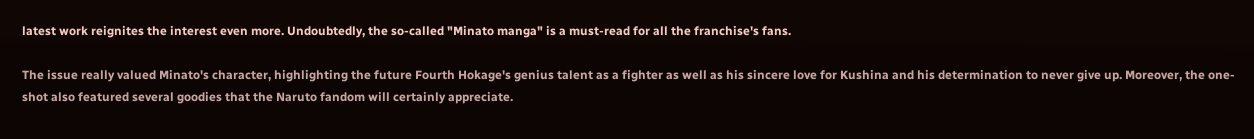latest work reignites the interest even more. Undoubtedly, the so-called "Minato manga" is a must-read for all the franchise's fans.

The issue really valued Minato's character, highlighting the future Fourth Hokage's genius talent as a fighter as well as his sincere love for Kushina and his determination to never give up. Moreover, the one-shot also featured several goodies that the Naruto fandom will certainly appreciate.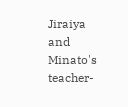Jiraiya and Minato's teacher-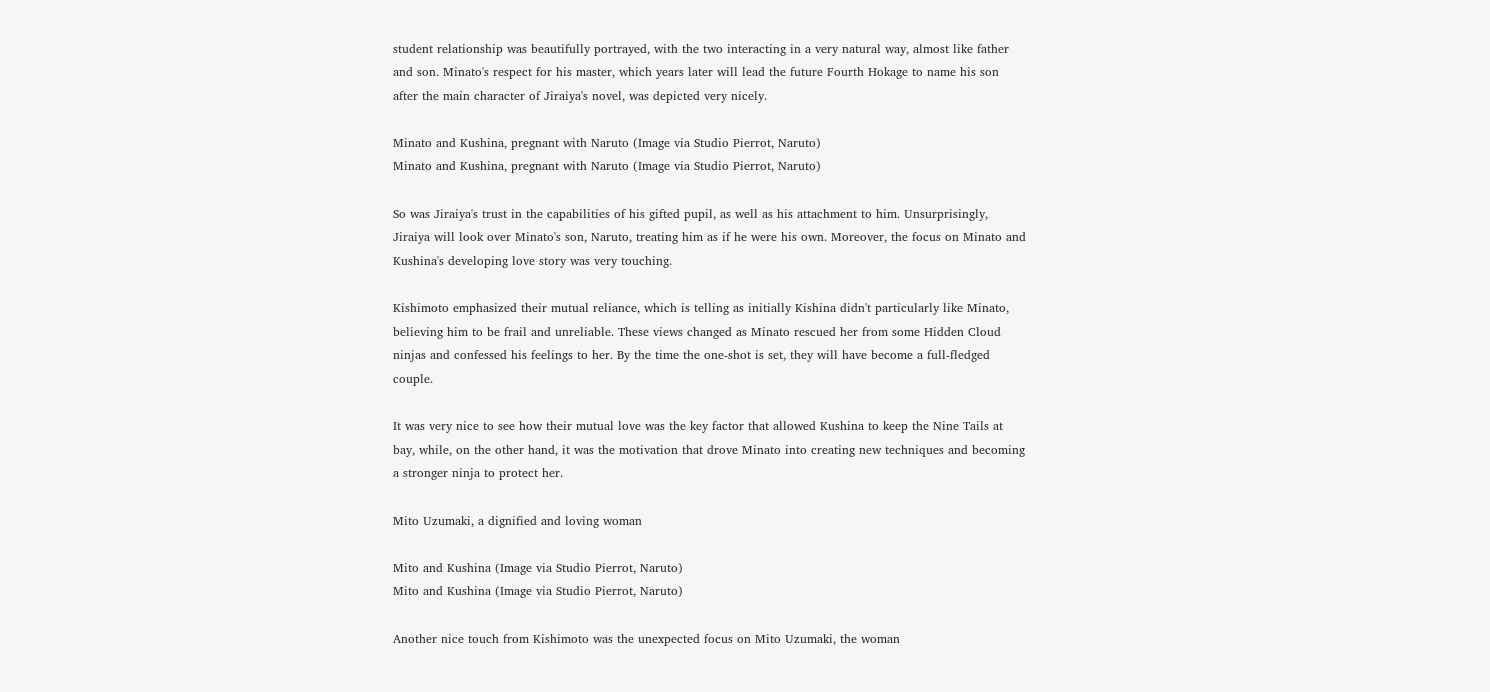student relationship was beautifully portrayed, with the two interacting in a very natural way, almost like father and son. Minato's respect for his master, which years later will lead the future Fourth Hokage to name his son after the main character of Jiraiya's novel, was depicted very nicely.

Minato and Kushina, pregnant with Naruto (Image via Studio Pierrot, Naruto)
Minato and Kushina, pregnant with Naruto (Image via Studio Pierrot, Naruto)

So was Jiraiya's trust in the capabilities of his gifted pupil, as well as his attachment to him. Unsurprisingly, Jiraiya will look over Minato's son, Naruto, treating him as if he were his own. Moreover, the focus on Minato and Kushina's developing love story was very touching.

Kishimoto emphasized their mutual reliance, which is telling as initially Kishina didn't particularly like Minato, believing him to be frail and unreliable. These views changed as Minato rescued her from some Hidden Cloud ninjas and confessed his feelings to her. By the time the one-shot is set, they will have become a full-fledged couple.

It was very nice to see how their mutual love was the key factor that allowed Kushina to keep the Nine Tails at bay, while, on the other hand, it was the motivation that drove Minato into creating new techniques and becoming a stronger ninja to protect her.

Mito Uzumaki, a dignified and loving woman

Mito and Kushina (Image via Studio Pierrot, Naruto)
Mito and Kushina (Image via Studio Pierrot, Naruto)

Another nice touch from Kishimoto was the unexpected focus on Mito Uzumaki, the woman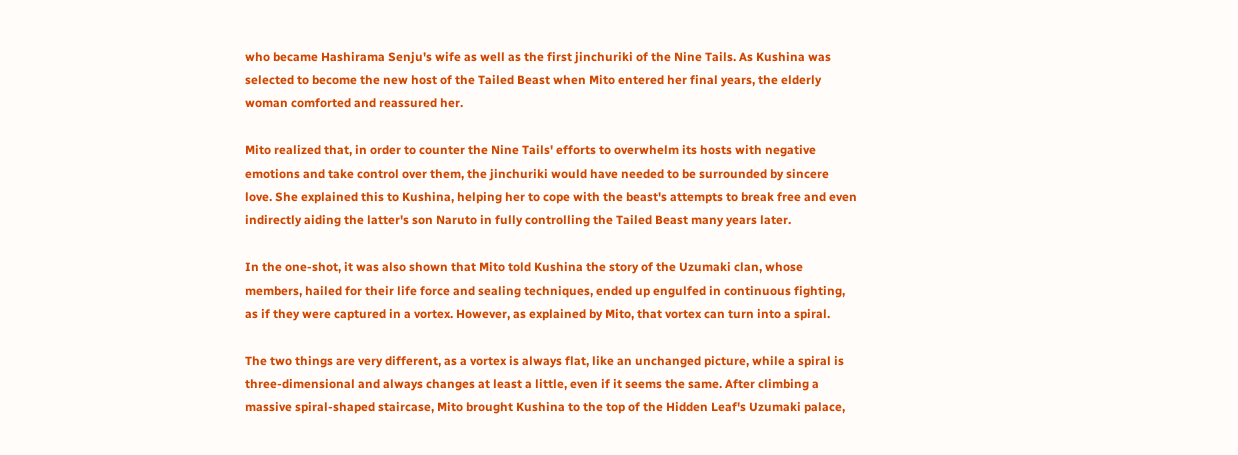who became Hashirama Senju's wife as well as the first jinchuriki of the Nine Tails. As Kushina was selected to become the new host of the Tailed Beast when Mito entered her final years, the elderly woman comforted and reassured her.

Mito realized that, in order to counter the Nine Tails' efforts to overwhelm its hosts with negative emotions and take control over them, the jinchuriki would have needed to be surrounded by sincere love. She explained this to Kushina, helping her to cope with the beast's attempts to break free and even indirectly aiding the latter's son Naruto in fully controlling the Tailed Beast many years later.

In the one-shot, it was also shown that Mito told Kushina the story of the Uzumaki clan, whose members, hailed for their life force and sealing techniques, ended up engulfed in continuous fighting, as if they were captured in a vortex. However, as explained by Mito, that vortex can turn into a spiral.

The two things are very different, as a vortex is always flat, like an unchanged picture, while a spiral is three-dimensional and always changes at least a little, even if it seems the same. After climbing a massive spiral-shaped staircase, Mito brought Kushina to the top of the Hidden Leaf's Uzumaki palace,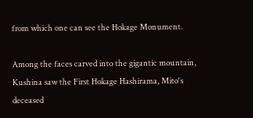from which one can see the Hokage Monument.

Among the faces carved into the gigantic mountain, Kushina saw the First Hokage Hashirama, Mito's deceased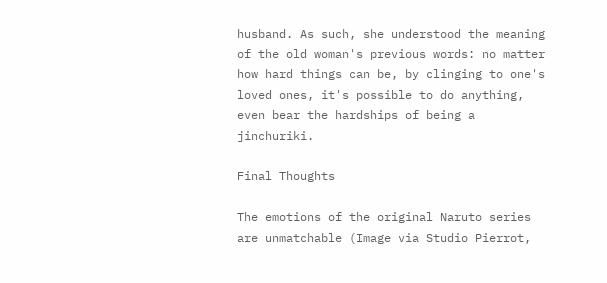husband. As such, she understood the meaning of the old woman's previous words: no matter how hard things can be, by clinging to one's loved ones, it's possible to do anything, even bear the hardships of being a jinchuriki.

Final Thoughts

The emotions of the original Naruto series are unmatchable (Image via Studio Pierrot,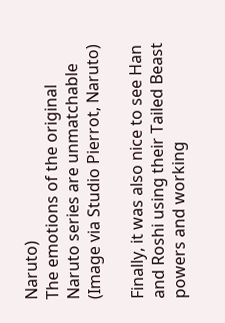Naruto)
The emotions of the original Naruto series are unmatchable (Image via Studio Pierrot, Naruto)

Finally, it was also nice to see Han and Roshi using their Tailed Beast powers and working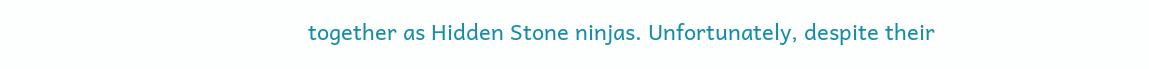together as Hidden Stone ninjas. Unfortunately, despite their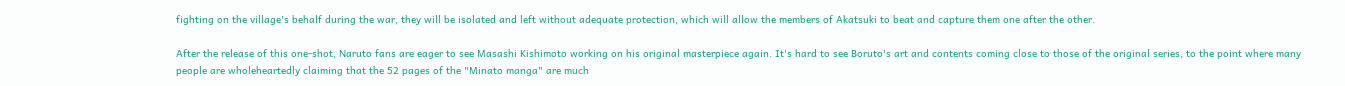fighting on the village's behalf during the war, they will be isolated and left without adequate protection, which will allow the members of Akatsuki to beat and capture them one after the other.

After the release of this one-shot, Naruto fans are eager to see Masashi Kishimoto working on his original masterpiece again. It's hard to see Boruto's art and contents coming close to those of the original series, to the point where many people are wholeheartedly claiming that the 52 pages of the "Minato manga" are much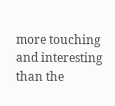more touching and interesting than the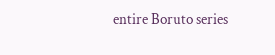entire Boruto series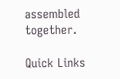assembled together.

Quick Links